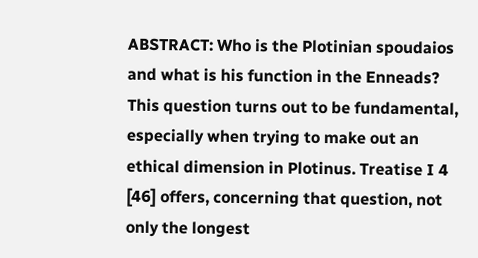ABSTRACT: Who is the Plotinian spoudaios and what is his function in the Enneads? This question turns out to be fundamental, especially when trying to make out an ethical dimension in Plotinus. Treatise I 4 [46] offers, concerning that question, not only the longest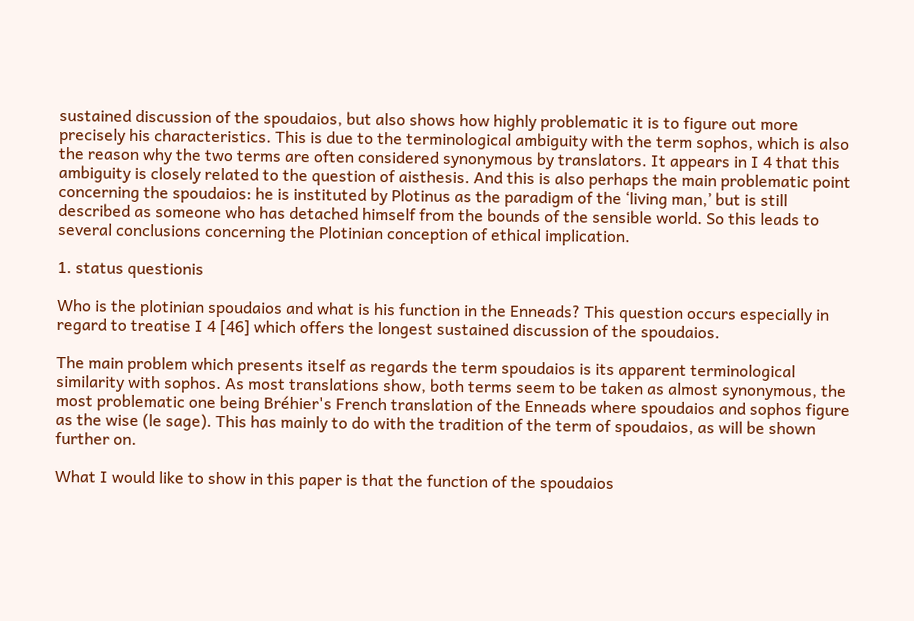sustained discussion of the spoudaios, but also shows how highly problematic it is to figure out more precisely his characteristics. This is due to the terminological ambiguity with the term sophos, which is also the reason why the two terms are often considered synonymous by translators. It appears in I 4 that this ambiguity is closely related to the question of aisthesis. And this is also perhaps the main problematic point concerning the spoudaios: he is instituted by Plotinus as the paradigm of the ‘living man,’ but is still described as someone who has detached himself from the bounds of the sensible world. So this leads to several conclusions concerning the Plotinian conception of ethical implication.

1. status questionis

Who is the plotinian spoudaios and what is his function in the Enneads? This question occurs especially in regard to treatise I 4 [46] which offers the longest sustained discussion of the spoudaios.

The main problem which presents itself as regards the term spoudaios is its apparent terminological similarity with sophos. As most translations show, both terms seem to be taken as almost synonymous, the most problematic one being Bréhier's French translation of the Enneads where spoudaios and sophos figure as the wise (le sage). This has mainly to do with the tradition of the term of spoudaios, as will be shown further on.

What I would like to show in this paper is that the function of the spoudaios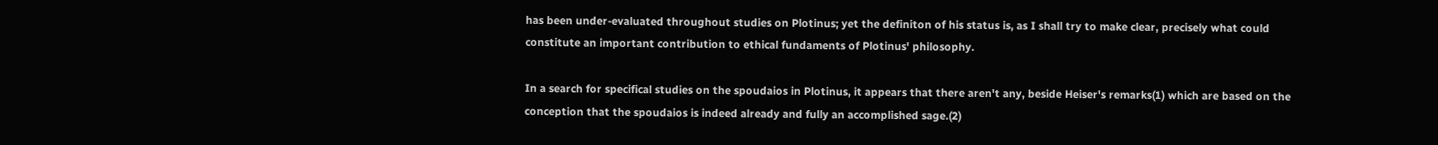has been under-evaluated throughout studies on Plotinus; yet the definiton of his status is, as I shall try to make clear, precisely what could constitute an important contribution to ethical fundaments of Plotinus' philosophy.

In a search for specifical studies on the spoudaios in Plotinus, it appears that there aren't any, beside Heiser's remarks(1) which are based on the conception that the spoudaios is indeed already and fully an accomplished sage.(2)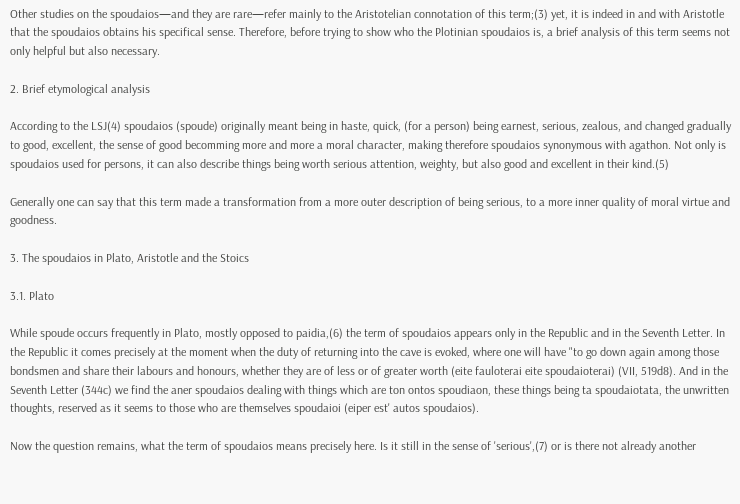Other studies on the spoudaios—and they are rare—refer mainly to the Aristotelian connotation of this term;(3) yet, it is indeed in and with Aristotle that the spoudaios obtains his specifical sense. Therefore, before trying to show who the Plotinian spoudaios is, a brief analysis of this term seems not only helpful but also necessary.

2. Brief etymological analysis

According to the LSJ(4) spoudaios (spoude) originally meant being in haste, quick, (for a person) being earnest, serious, zealous, and changed gradually to good, excellent, the sense of good becomming more and more a moral character, making therefore spoudaios synonymous with agathon. Not only is spoudaios used for persons, it can also describe things being worth serious attention, weighty, but also good and excellent in their kind.(5)

Generally one can say that this term made a transformation from a more outer description of being serious, to a more inner quality of moral virtue and goodness.

3. The spoudaios in Plato, Aristotle and the Stoics

3.1. Plato

While spoude occurs frequently in Plato, mostly opposed to paidia,(6) the term of spoudaios appears only in the Republic and in the Seventh Letter. In the Republic it comes precisely at the moment when the duty of returning into the cave is evoked, where one will have "to go down again among those bondsmen and share their labours and honours, whether they are of less or of greater worth (eite fauloterai eite spoudaioterai) (VII, 519d8). And in the Seventh Letter (344c) we find the aner spoudaios dealing with things which are ton ontos spoudiaon, these things being ta spoudaiotata, the unwritten thoughts, reserved as it seems to those who are themselves spoudaioi (eiper est' autos spoudaios).

Now the question remains, what the term of spoudaios means precisely here. Is it still in the sense of 'serious',(7) or is there not already another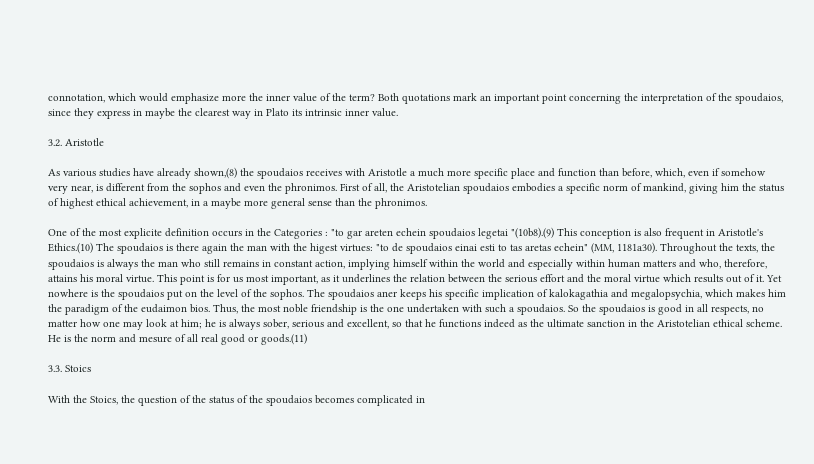connotation, which would emphasize more the inner value of the term? Both quotations mark an important point concerning the interpretation of the spoudaios, since they express in maybe the clearest way in Plato its intrinsic inner value.

3.2. Aristotle

As various studies have already shown,(8) the spoudaios receives with Aristotle a much more specific place and function than before, which, even if somehow very near, is different from the sophos and even the phronimos. First of all, the Aristotelian spoudaios embodies a specific norm of mankind, giving him the status of highest ethical achievement, in a maybe more general sense than the phronimos.

One of the most explicite definition occurs in the Categories : "to gar areten echein spoudaios legetai "(10b8).(9) This conception is also frequent in Aristotle's Ethics.(10) The spoudaios is there again the man with the higest virtues: "to de spoudaios einai esti to tas aretas echein" (MM, 1181a30). Throughout the texts, the spoudaios is always the man who still remains in constant action, implying himself within the world and especially within human matters and who, therefore, attains his moral virtue. This point is for us most important, as it underlines the relation between the serious effort and the moral virtue which results out of it. Yet nowhere is the spoudaios put on the level of the sophos. The spoudaios aner keeps his specific implication of kalokagathia and megalopsychia, which makes him the paradigm of the eudaimon bios. Thus, the most noble friendship is the one undertaken with such a spoudaios. So the spoudaios is good in all respects, no matter how one may look at him; he is always sober, serious and excellent, so that he functions indeed as the ultimate sanction in the Aristotelian ethical scheme. He is the norm and mesure of all real good or goods.(11)

3.3. Stoics

With the Stoics, the question of the status of the spoudaios becomes complicated in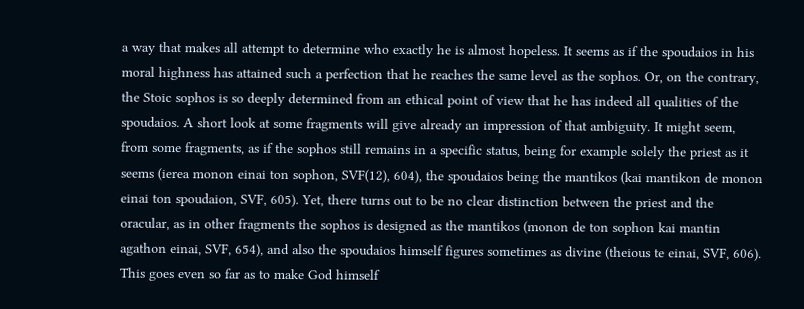a way that makes all attempt to determine who exactly he is almost hopeless. It seems as if the spoudaios in his moral highness has attained such a perfection that he reaches the same level as the sophos. Or, on the contrary, the Stoic sophos is so deeply determined from an ethical point of view that he has indeed all qualities of the spoudaios. A short look at some fragments will give already an impression of that ambiguity. It might seem, from some fragments, as if the sophos still remains in a specific status, being for example solely the priest as it seems (ierea monon einai ton sophon, SVF(12), 604), the spoudaios being the mantikos (kai mantikon de monon einai ton spoudaion, SVF, 605). Yet, there turns out to be no clear distinction between the priest and the oracular, as in other fragments the sophos is designed as the mantikos (monon de ton sophon kai mantin agathon einai, SVF, 654), and also the spoudaios himself figures sometimes as divine (theious te einai, SVF, 606). This goes even so far as to make God himself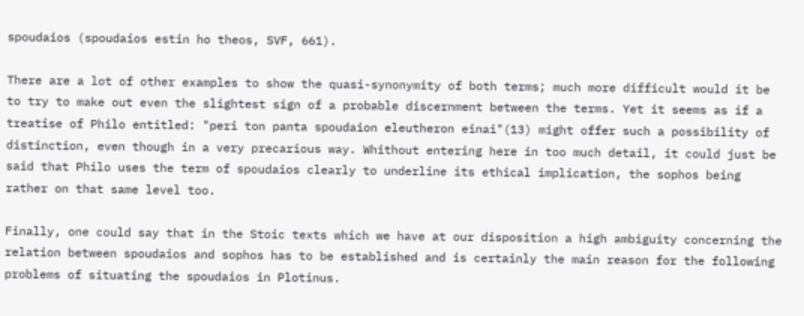spoudaios (spoudaios estin ho theos, SVF, 661).

There are a lot of other examples to show the quasi-synonymity of both terms; much more difficult would it be to try to make out even the slightest sign of a probable discernment between the terms. Yet it seems as if a treatise of Philo entitled: "peri ton panta spoudaion eleutheron einai"(13) might offer such a possibility of distinction, even though in a very precarious way. Whithout entering here in too much detail, it could just be said that Philo uses the term of spoudaios clearly to underline its ethical implication, the sophos being rather on that same level too.

Finally, one could say that in the Stoic texts which we have at our disposition a high ambiguity concerning the relation between spoudaios and sophos has to be established and is certainly the main reason for the following problems of situating the spoudaios in Plotinus.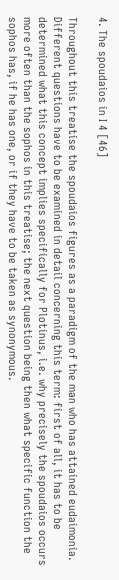4. The spoudaios in I 4 [46]

Throughout this treatise the spoudaios figures as a paradigm of the man who has attained eudaimonia. Different questions have to be examined in detail concerning this term: first of all, it has to be determined what this concept implies specifically for Plotinus, i.e. why precisely the spoudaios occurs more often than the sophos in this treatise; the next question being then what specific function the sophos has, if he has one, or if they have to be taken as synonymous.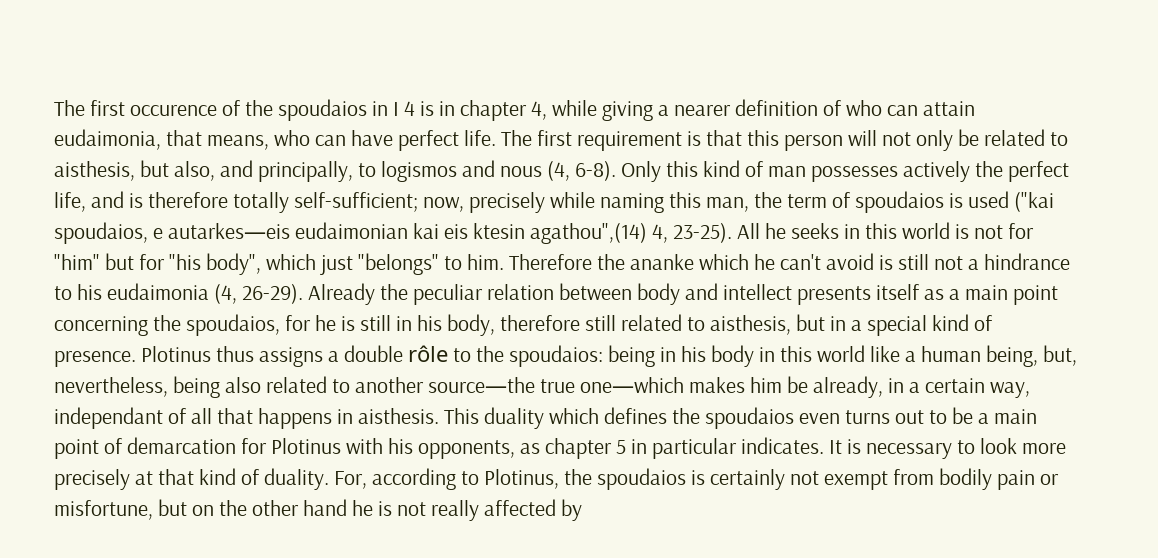The first occurence of the spoudaios in I 4 is in chapter 4, while giving a nearer definition of who can attain eudaimonia, that means, who can have perfect life. The first requirement is that this person will not only be related to aisthesis, but also, and principally, to logismos and nous (4, 6-8). Only this kind of man possesses actively the perfect life, and is therefore totally self-sufficient; now, precisely while naming this man, the term of spoudaios is used ("kai spoudaios, e autarkes—eis eudaimonian kai eis ktesin agathou",(14) 4, 23-25). All he seeks in this world is not for "him" but for "his body", which just "belongs" to him. Therefore the ananke which he can't avoid is still not a hindrance to his eudaimonia (4, 26-29). Already the peculiar relation between body and intellect presents itself as a main point concerning the spoudaios, for he is still in his body, therefore still related to aisthesis, but in a special kind of presence. Plotinus thus assigns a double rôle to the spoudaios: being in his body in this world like a human being, but, nevertheless, being also related to another source—the true one—which makes him be already, in a certain way, independant of all that happens in aisthesis. This duality which defines the spoudaios even turns out to be a main point of demarcation for Plotinus with his opponents, as chapter 5 in particular indicates. It is necessary to look more precisely at that kind of duality. For, according to Plotinus, the spoudaios is certainly not exempt from bodily pain or misfortune, but on the other hand he is not really affected by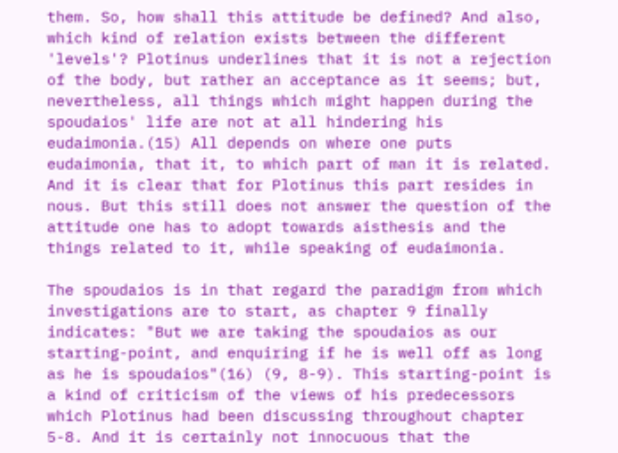them. So, how shall this attitude be defined? And also, which kind of relation exists between the different 'levels'? Plotinus underlines that it is not a rejection of the body, but rather an acceptance as it seems; but, nevertheless, all things which might happen during the spoudaios' life are not at all hindering his eudaimonia.(15) All depends on where one puts eudaimonia, that it, to which part of man it is related. And it is clear that for Plotinus this part resides in nous. But this still does not answer the question of the attitude one has to adopt towards aisthesis and the things related to it, while speaking of eudaimonia.

The spoudaios is in that regard the paradigm from which investigations are to start, as chapter 9 finally indicates: "But we are taking the spoudaios as our starting-point, and enquiring if he is well off as long as he is spoudaios"(16) (9, 8-9). This starting-point is a kind of criticism of the views of his predecessors which Plotinus had been discussing throughout chapter 5-8. And it is certainly not innocuous that the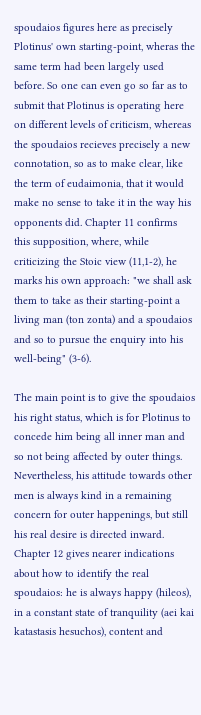spoudaios figures here as precisely Plotinus' own starting-point, wheras the same term had been largely used before. So one can even go so far as to submit that Plotinus is operating here on different levels of criticism, whereas the spoudaios recieves precisely a new connotation, so as to make clear, like the term of eudaimonia, that it would make no sense to take it in the way his opponents did. Chapter 11 confirms this supposition, where, while criticizing the Stoic view (11,1-2), he marks his own approach: "we shall ask them to take as their starting-point a living man (ton zonta) and a spoudaios and so to pursue the enquiry into his well-being" (3-6).

The main point is to give the spoudaios his right status, which is for Plotinus to concede him being all inner man and so not being affected by outer things. Nevertheless, his attitude towards other men is always kind in a remaining concern for outer happenings, but still his real desire is directed inward. Chapter 12 gives nearer indications about how to identify the real spoudaios: he is always happy (hileos), in a constant state of tranquility (aei kai katastasis hesuchos), content and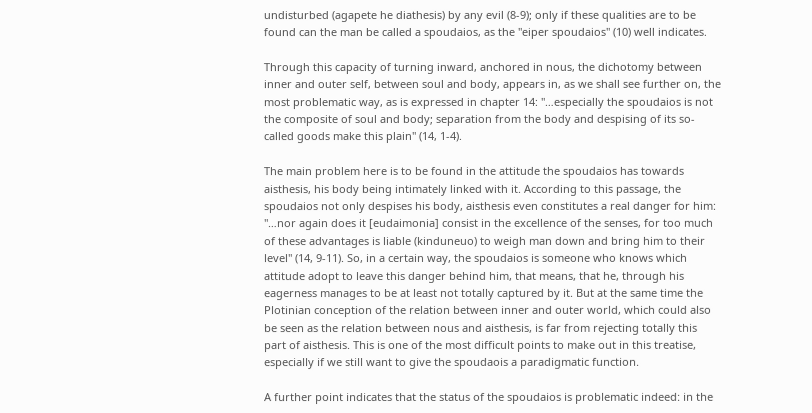undisturbed (agapete he diathesis) by any evil (8-9); only if these qualities are to be found can the man be called a spoudaios, as the "eiper spoudaios" (10) well indicates.

Through this capacity of turning inward, anchored in nous, the dichotomy between inner and outer self, between soul and body, appears in, as we shall see further on, the most problematic way, as is expressed in chapter 14: "…especially the spoudaios is not the composite of soul and body; separation from the body and despising of its so-called goods make this plain" (14, 1-4).

The main problem here is to be found in the attitude the spoudaios has towards aisthesis, his body being intimately linked with it. According to this passage, the spoudaios not only despises his body, aisthesis even constitutes a real danger for him: "…nor again does it [eudaimonia] consist in the excellence of the senses, for too much of these advantages is liable (kinduneuo) to weigh man down and bring him to their level" (14, 9-11). So, in a certain way, the spoudaios is someone who knows which attitude adopt to leave this danger behind him, that means, that he, through his eagerness manages to be at least not totally captured by it. But at the same time the Plotinian conception of the relation between inner and outer world, which could also be seen as the relation between nous and aisthesis, is far from rejecting totally this part of aisthesis. This is one of the most difficult points to make out in this treatise, especially if we still want to give the spoudaois a paradigmatic function.

A further point indicates that the status of the spoudaios is problematic indeed: in the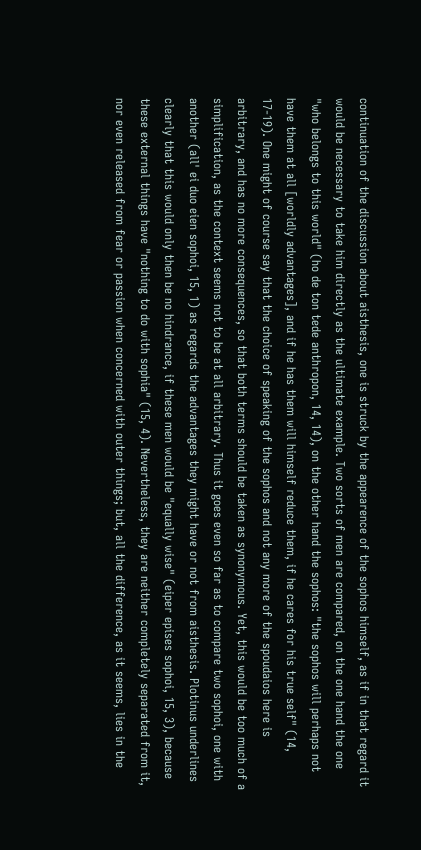continuation of the discussion about aisthesis, one is struck by the appearence of the sophos himself, as if in that regard it would be necessary to take him directly as the ultimate example. Two sorts of men are compared, on the one hand the one "who belongs to this world" (ho de ton tede anthropon, 14, 14), on the other hand the sophos: "the sophos will perhaps not have them at all [worldly advantages], and if he has them will himself reduce them, if he cares for his true self" (14, 17-19). One might of course say that the choice of speaking of the sophos and not any more of the spoudaios here is arbitrary, and has no more consequences, so that both terms should be taken as synonymous. Yet, this would be too much of a simplification, as the context seems not to be at all arbitrary. Thus it goes even so far as to compare two sophoi, one with another (all' ei duo eien sophoi, 15, 1) as regards the advantages they might have or not from aisthesis. Plotinus underlines clearly that this would only then be no hindrance, if these men would be "equally wise" (eiper epises sophoi, 15, 3), because these external things have "nothing to do with sophia" (15, 4). Nevertheless, they are neither completely separated from it, nor even released from fear or passion when concerned with outer things; but, all the difference, as it seems, lies in the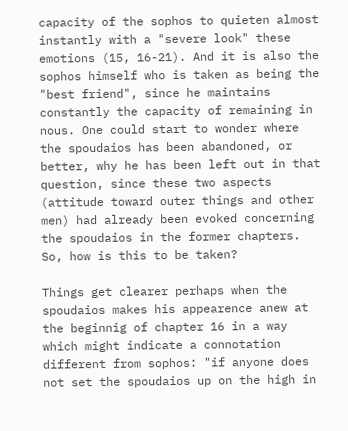capacity of the sophos to quieten almost instantly with a "severe look" these emotions (15, 16-21). And it is also the sophos himself who is taken as being the "best friend", since he maintains constantly the capacity of remaining in nous. One could start to wonder where the spoudaios has been abandoned, or better, why he has been left out in that question, since these two aspects (attitude toward outer things and other men) had already been evoked concerning the spoudaios in the former chapters. So, how is this to be taken?

Things get clearer perhaps when the spoudaios makes his appearence anew at the beginnig of chapter 16 in a way which might indicate a connotation different from sophos: "if anyone does not set the spoudaios up on the high in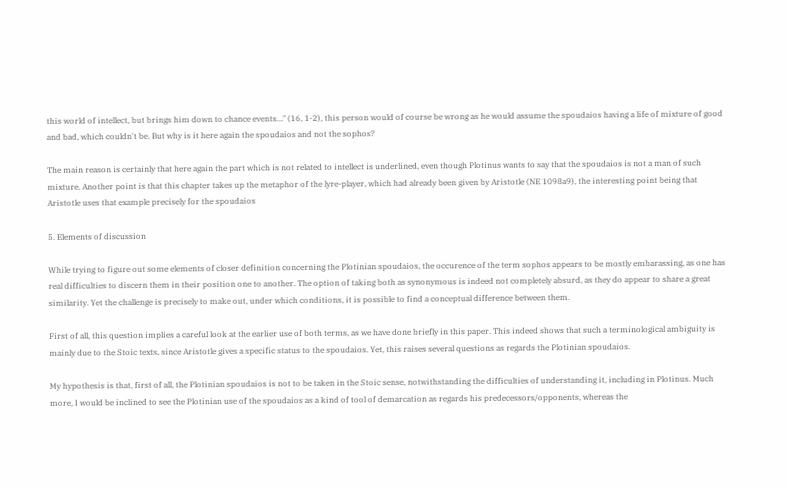this world of intellect, but brings him down to chance events…" (16, 1-2), this person would of course be wrong as he would assume the spoudaios having a life of mixture of good and bad, which couldn't be. But why is it here again the spoudaios and not the sophos?

The main reason is certainly that here again the part which is not related to intellect is underlined, even though Plotinus wants to say that the spoudaios is not a man of such mixture. Another point is that this chapter takes up the metaphor of the lyre-player, which had already been given by Aristotle (NE 1098a9), the interesting point being that Aristotle uses that example precisely for the spoudaios

5. Elements of discussion

While trying to figure out some elements of closer definition concerning the Plotinian spoudaios, the occurence of the term sophos appears to be mostly embarassing, as one has real difficulties to discern them in their position one to another. The option of taking both as synonymous is indeed not completely absurd, as they do appear to share a great similarity. Yet the challenge is precisely to make out, under which conditions, it is possible to find a conceptual difference between them.

First of all, this question implies a careful look at the earlier use of both terms, as we have done briefly in this paper. This indeed shows that such a terminological ambiguity is mainly due to the Stoic texts, since Aristotle gives a specific status to the spoudaios. Yet, this raises several questions as regards the Plotinian spoudaios.

My hypothesis is that, first of all, the Plotinian spoudaios is not to be taken in the Stoic sense, notwithstanding the difficulties of understanding it, including in Plotinus. Much more, I would be inclined to see the Plotinian use of the spoudaios as a kind of tool of demarcation as regards his predecessors/opponents, whereas the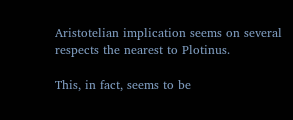Aristotelian implication seems on several respects the nearest to Plotinus.

This, in fact, seems to be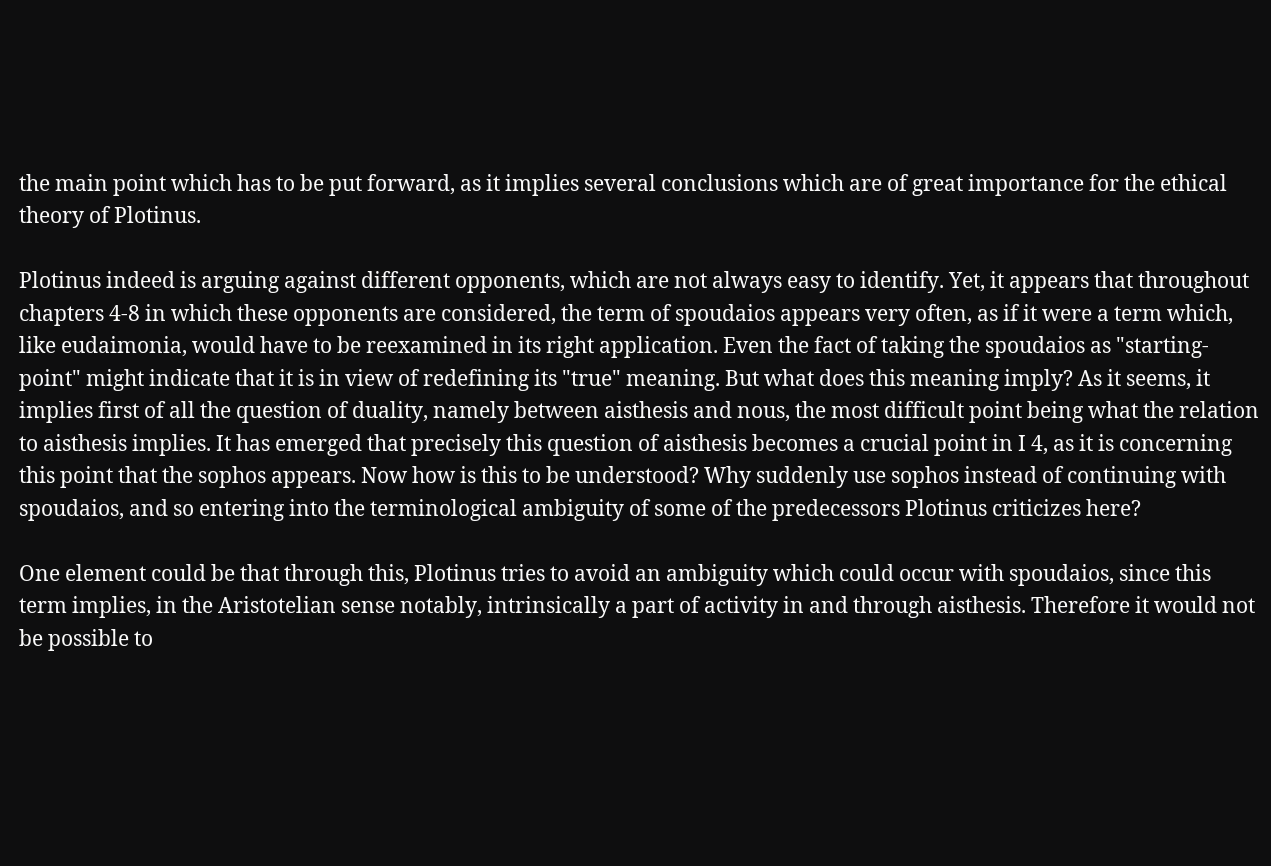the main point which has to be put forward, as it implies several conclusions which are of great importance for the ethical theory of Plotinus.

Plotinus indeed is arguing against different opponents, which are not always easy to identify. Yet, it appears that throughout chapters 4-8 in which these opponents are considered, the term of spoudaios appears very often, as if it were a term which, like eudaimonia, would have to be reexamined in its right application. Even the fact of taking the spoudaios as "starting-point" might indicate that it is in view of redefining its "true" meaning. But what does this meaning imply? As it seems, it implies first of all the question of duality, namely between aisthesis and nous, the most difficult point being what the relation to aisthesis implies. It has emerged that precisely this question of aisthesis becomes a crucial point in I 4, as it is concerning this point that the sophos appears. Now how is this to be understood? Why suddenly use sophos instead of continuing with spoudaios, and so entering into the terminological ambiguity of some of the predecessors Plotinus criticizes here?

One element could be that through this, Plotinus tries to avoid an ambiguity which could occur with spoudaios, since this term implies, in the Aristotelian sense notably, intrinsically a part of activity in and through aisthesis. Therefore it would not be possible to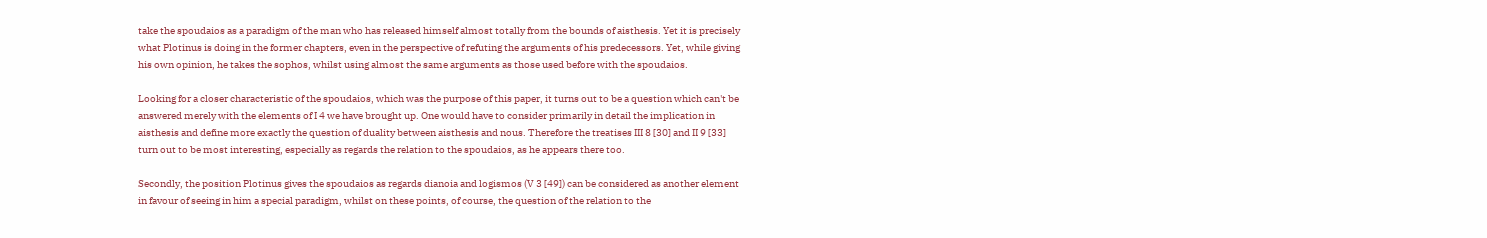take the spoudaios as a paradigm of the man who has released himself almost totally from the bounds of aisthesis. Yet it is precisely what Plotinus is doing in the former chapters, even in the perspective of refuting the arguments of his predecessors. Yet, while giving his own opinion, he takes the sophos, whilst using almost the same arguments as those used before with the spoudaios.

Looking for a closer characteristic of the spoudaios, which was the purpose of this paper, it turns out to be a question which can't be answered merely with the elements of I 4 we have brought up. One would have to consider primarily in detail the implication in aisthesis and define more exactly the question of duality between aisthesis and nous. Therefore the treatises III 8 [30] and II 9 [33] turn out to be most interesting, especially as regards the relation to the spoudaios, as he appears there too.

Secondly, the position Plotinus gives the spoudaios as regards dianoia and logismos (V 3 [49]) can be considered as another element in favour of seeing in him a special paradigm, whilst on these points, of course, the question of the relation to the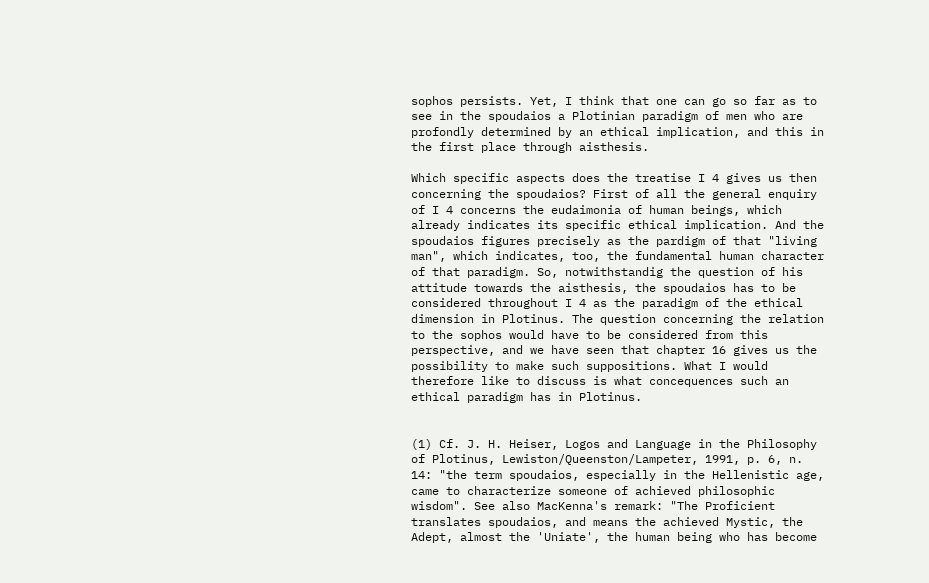sophos persists. Yet, I think that one can go so far as to see in the spoudaios a Plotinian paradigm of men who are profondly determined by an ethical implication, and this in the first place through aisthesis.

Which specific aspects does the treatise I 4 gives us then concerning the spoudaios? First of all the general enquiry of I 4 concerns the eudaimonia of human beings, which already indicates its specific ethical implication. And the spoudaios figures precisely as the pardigm of that "living man", which indicates, too, the fundamental human character of that paradigm. So, notwithstandig the question of his attitude towards the aisthesis, the spoudaios has to be considered throughout I 4 as the paradigm of the ethical dimension in Plotinus. The question concerning the relation to the sophos would have to be considered from this perspective, and we have seen that chapter 16 gives us the possibility to make such suppositions. What I would therefore like to discuss is what concequences such an ethical paradigm has in Plotinus.


(1) Cf. J. H. Heiser, Logos and Language in the Philosophy of Plotinus, Lewiston/Queenston/Lampeter, 1991, p. 6, n. 14: "the term spoudaios, especially in the Hellenistic age, came to characterize someone of achieved philosophic wisdom". See also MacKenna's remark: "The Proficient translates spoudaios, and means the achieved Mystic, the Adept, almost the 'Uniate', the human being who has become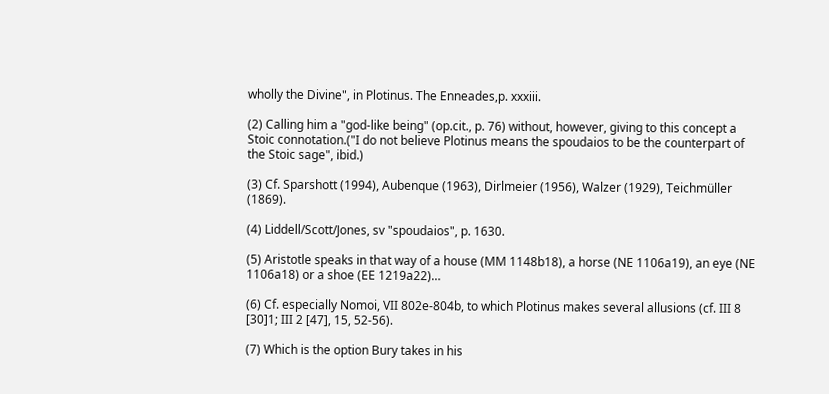wholly the Divine", in Plotinus. The Enneades,p. xxxiii.

(2) Calling him a "god-like being" (op.cit., p. 76) without, however, giving to this concept a Stoic connotation.("I do not believe Plotinus means the spoudaios to be the counterpart of the Stoic sage", ibid.)

(3) Cf. Sparshott (1994), Aubenque (1963), Dirlmeier (1956), Walzer (1929), Teichmüller (1869).

(4) Liddell/Scott/Jones, sv "spoudaios", p. 1630.

(5) Aristotle speaks in that way of a house (MM 1148b18), a horse (NE 1106a19), an eye (NE 1106a18) or a shoe (EE 1219a22)…

(6) Cf. especially Nomoi, VII 802e-804b, to which Plotinus makes several allusions (cf. III 8 [30]1; III 2 [47], 15, 52-56).

(7) Which is the option Bury takes in his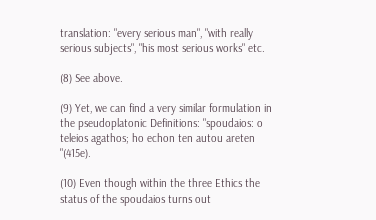translation: "every serious man", "with really serious subjects", "his most serious works" etc.

(8) See above.

(9) Yet, we can find a very similar formulation in the pseudoplatonic Definitions: "spoudaios: o teleios agathos; ho echon ten autou areten "(415e).

(10) Even though within the three Ethics the status of the spoudaios turns out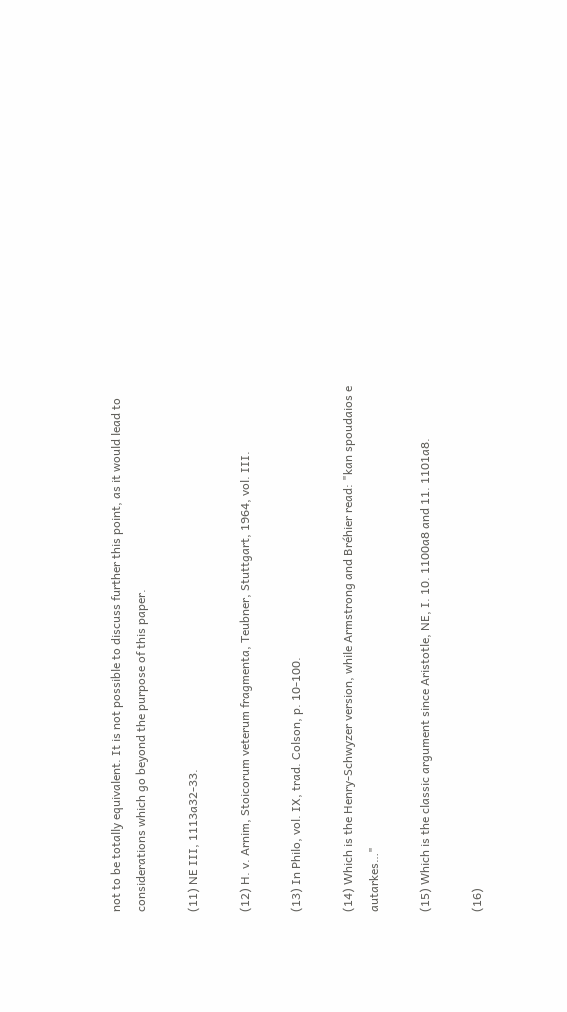not to be totally equivalent. It is not possible to discuss further this point, as it would lead to considerations which go beyond the purpose of this paper.

(11) NE III, 1113a32-33.

(12) H. v. Arnim, Stoicorum veterum fragmenta, Teubner, Stuttgart, 1964, vol. III.

(13) In Philo, vol. IX, trad. Colson, p. 10-100.

(14) Which is the Henry-Schwyzer version, while Armstrong and Bréhier read: "kan spoudaios e autarkes…"

(15) Which is the classic argument since Aristotle, NE, I. 10. 1100a8 and 11. 1101a8.

(16)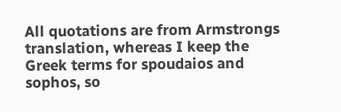All quotations are from Armstrongs translation, whereas I keep the Greek terms for spoudaios and sophos, so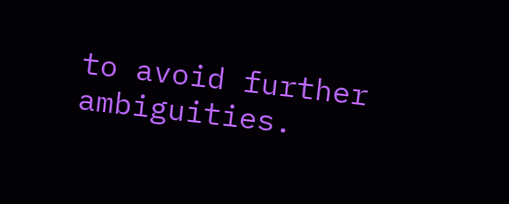to avoid further ambiguities.